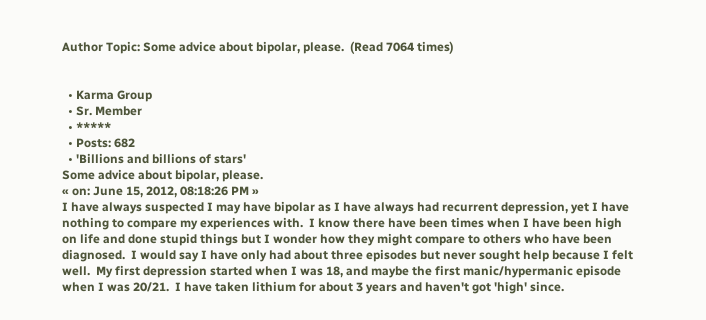Author Topic: Some advice about bipolar, please.  (Read 7064 times)


  • Karma Group
  • Sr. Member
  • *****
  • Posts: 682
  • 'Billions and billions of stars'
Some advice about bipolar, please.
« on: June 15, 2012, 08:18:26 PM »
I have always suspected I may have bipolar as I have always had recurrent depression, yet I have nothing to compare my experiences with.  I know there have been times when I have been high on life and done stupid things but I wonder how they might compare to others who have been diagnosed.  I would say I have only had about three episodes but never sought help because I felt well.  My first depression started when I was 18, and maybe the first manic/hypermanic episode when I was 20/21.  I have taken lithium for about 3 years and haven't got 'high' since.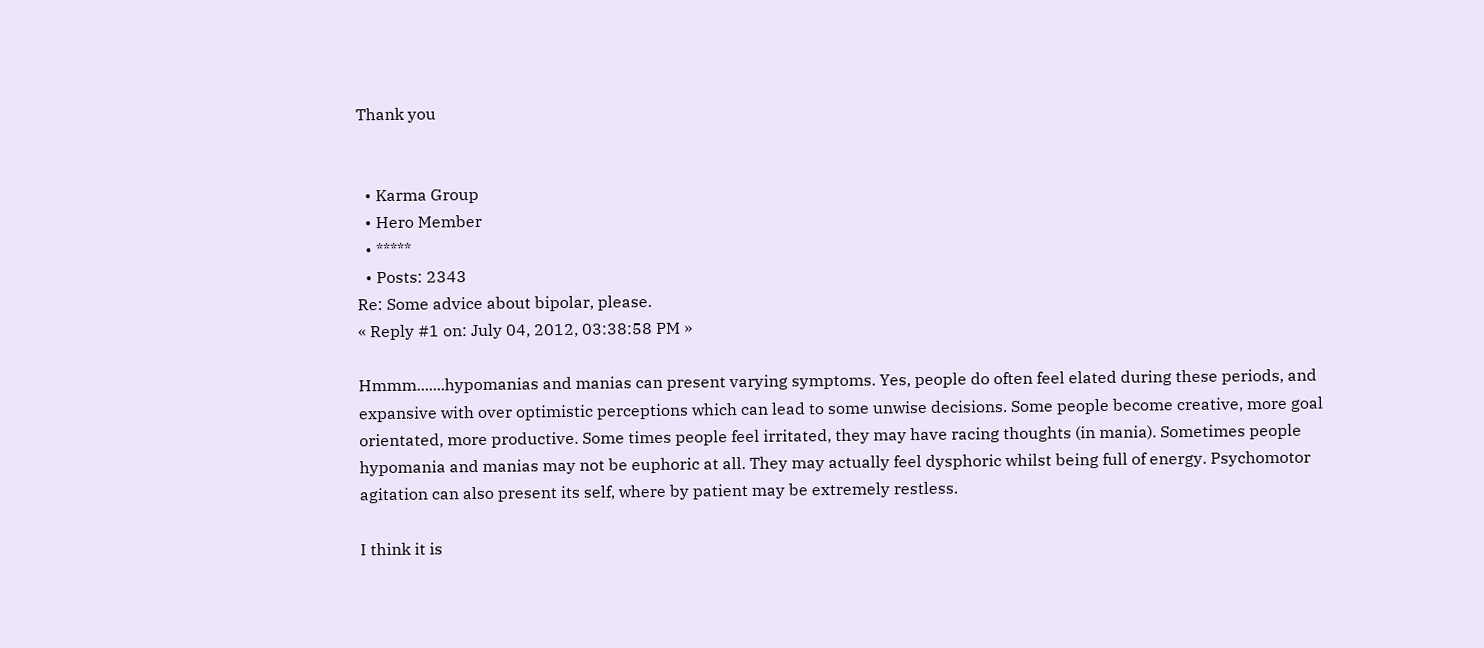Thank you


  • Karma Group
  • Hero Member
  • *****
  • Posts: 2343
Re: Some advice about bipolar, please.
« Reply #1 on: July 04, 2012, 03:38:58 PM »

Hmmm.......hypomanias and manias can present varying symptoms. Yes, people do often feel elated during these periods, and expansive with over optimistic perceptions which can lead to some unwise decisions. Some people become creative, more goal orientated, more productive. Some times people feel irritated, they may have racing thoughts (in mania). Sometimes people hypomania and manias may not be euphoric at all. They may actually feel dysphoric whilst being full of energy. Psychomotor agitation can also present its self, where by patient may be extremely restless.

I think it is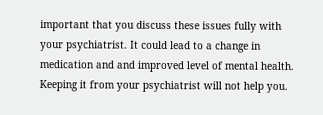important that you discuss these issues fully with your psychiatrist. It could lead to a change in medication and and improved level of mental health. Keeping it from your psychiatrist will not help you.